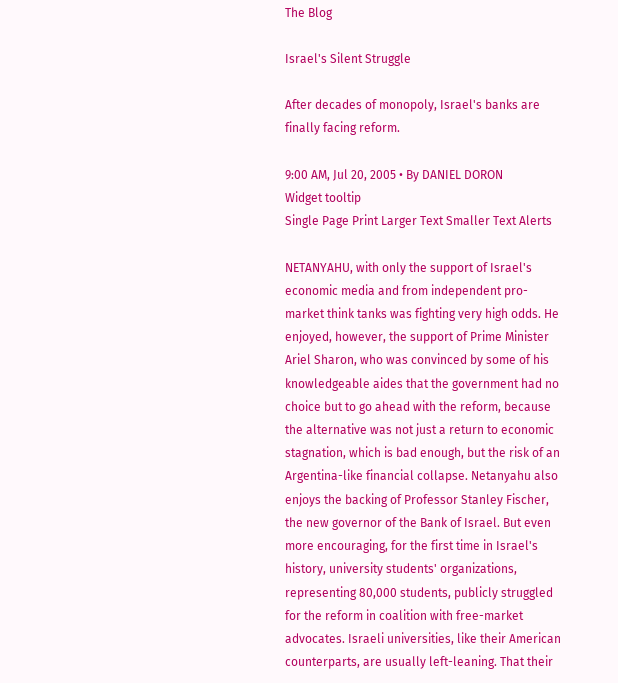The Blog

Israel's Silent Struggle

After decades of monopoly, Israel's banks are finally facing reform.

9:00 AM, Jul 20, 2005 • By DANIEL DORON
Widget tooltip
Single Page Print Larger Text Smaller Text Alerts

NETANYAHU, with only the support of Israel's economic media and from independent pro-market think tanks was fighting very high odds. He enjoyed, however, the support of Prime Minister Ariel Sharon, who was convinced by some of his knowledgeable aides that the government had no choice but to go ahead with the reform, because the alternative was not just a return to economic stagnation, which is bad enough, but the risk of an Argentina-like financial collapse. Netanyahu also enjoys the backing of Professor Stanley Fischer, the new governor of the Bank of Israel. But even more encouraging, for the first time in Israel's history, university students' organizations, representing 80,000 students, publicly struggled for the reform in coalition with free-market advocates. Israeli universities, like their American counterparts, are usually left-leaning. That their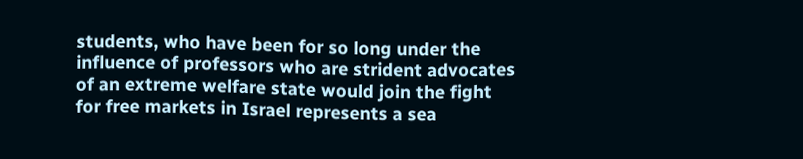students, who have been for so long under the influence of professors who are strident advocates of an extreme welfare state would join the fight for free markets in Israel represents a sea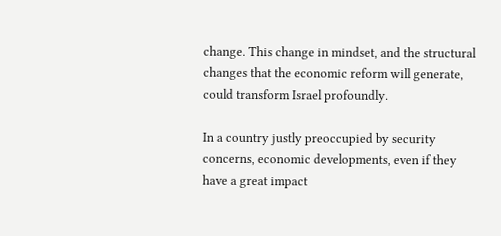change. This change in mindset, and the structural changes that the economic reform will generate, could transform Israel profoundly.

In a country justly preoccupied by security concerns, economic developments, even if they have a great impact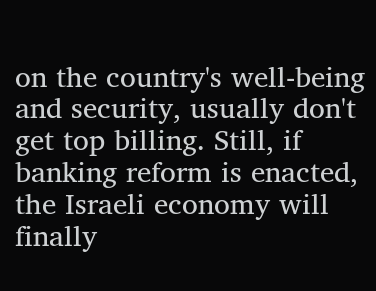on the country's well-being and security, usually don't get top billing. Still, if banking reform is enacted, the Israeli economy will finally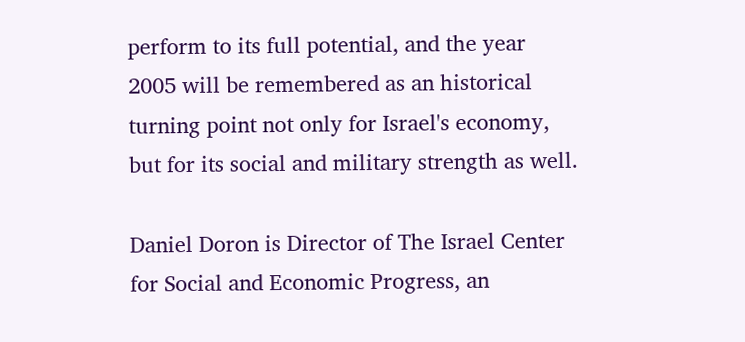perform to its full potential, and the year 2005 will be remembered as an historical turning point not only for Israel's economy, but for its social and military strength as well.

Daniel Doron is Director of The Israel Center for Social and Economic Progress, an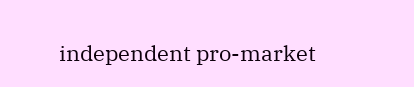independent pro-market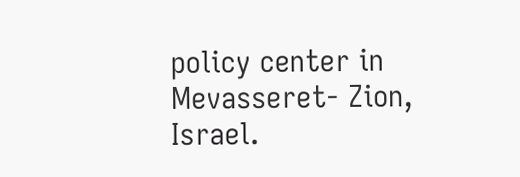policy center in Mevasseret- Zion, Israel.